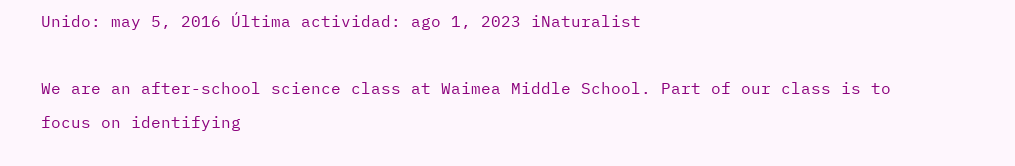Unido: may 5, 2016 Última actividad: ago 1, 2023 iNaturalist

We are an after-school science class at Waimea Middle School. Part of our class is to focus on identifying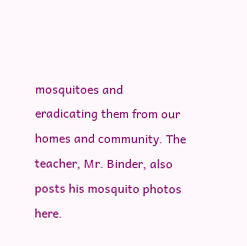mosquitoes and eradicating them from our homes and community. The teacher, Mr. Binder, also posts his mosquito photos here.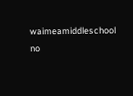waimeamiddleschool no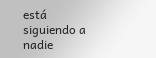está siguiendo a nadie